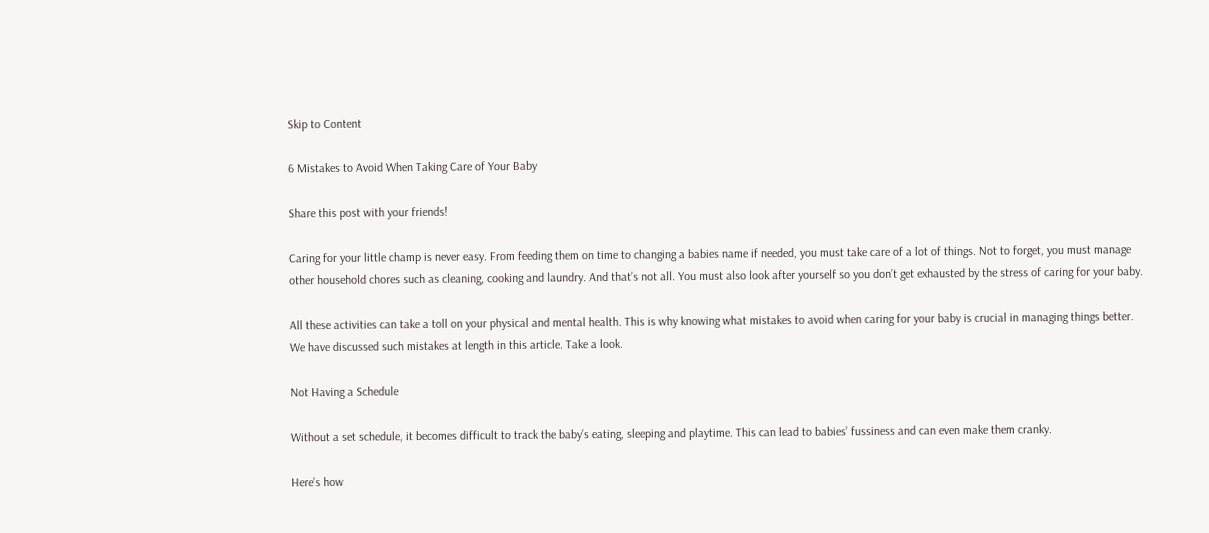Skip to Content

6 Mistakes to Avoid When Taking Care of Your Baby

Share this post with your friends!

Caring for your little champ is never easy. From feeding them on time to changing a babies name if needed, you must take care of a lot of things. Not to forget, you must manage other household chores such as cleaning, cooking and laundry. And that’s not all. You must also look after yourself so you don’t get exhausted by the stress of caring for your baby.

All these activities can take a toll on your physical and mental health. This is why knowing what mistakes to avoid when caring for your baby is crucial in managing things better. We have discussed such mistakes at length in this article. Take a look.

Not Having a Schedule

Without a set schedule, it becomes difficult to track the baby’s eating, sleeping and playtime. This can lead to babies’ fussiness and can even make them cranky.

Here’s how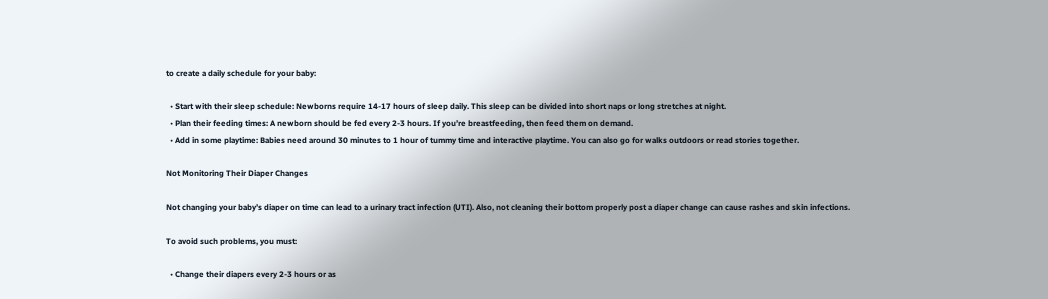to create a daily schedule for your baby:

  • Start with their sleep schedule: Newborns require 14-17 hours of sleep daily. This sleep can be divided into short naps or long stretches at night.
  • Plan their feeding times: A newborn should be fed every 2-3 hours. If you’re breastfeeding, then feed them on demand.
  • Add in some playtime: Babies need around 30 minutes to 1 hour of tummy time and interactive playtime. You can also go for walks outdoors or read stories together.

Not Monitoring Their Diaper Changes

Not changing your baby’s diaper on time can lead to a urinary tract infection (UTI). Also, not cleaning their bottom properly post a diaper change can cause rashes and skin infections.

To avoid such problems, you must:

  • Change their diapers every 2-3 hours or as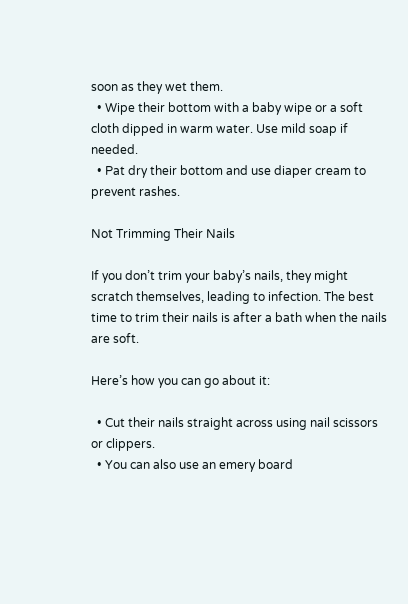soon as they wet them.
  • Wipe their bottom with a baby wipe or a soft cloth dipped in warm water. Use mild soap if needed.
  • Pat dry their bottom and use diaper cream to prevent rashes.

Not Trimming Their Nails

If you don’t trim your baby’s nails, they might scratch themselves, leading to infection. The best time to trim their nails is after a bath when the nails are soft.

Here’s how you can go about it:

  • Cut their nails straight across using nail scissors or clippers.
  • You can also use an emery board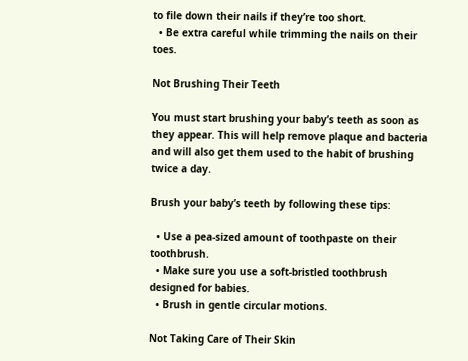to file down their nails if they’re too short.
  • Be extra careful while trimming the nails on their toes.

Not Brushing Their Teeth

You must start brushing your baby’s teeth as soon as they appear. This will help remove plaque and bacteria and will also get them used to the habit of brushing twice a day.

Brush your baby’s teeth by following these tips:

  • Use a pea-sized amount of toothpaste on their toothbrush.
  • Make sure you use a soft-bristled toothbrush designed for babies.
  • Brush in gentle circular motions.

Not Taking Care of Their Skin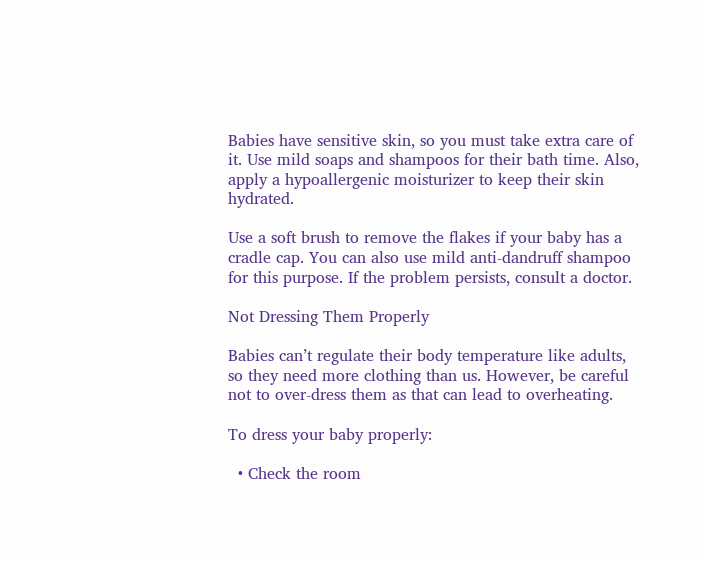Babies have sensitive skin, so you must take extra care of it. Use mild soaps and shampoos for their bath time. Also, apply a hypoallergenic moisturizer to keep their skin hydrated.

Use a soft brush to remove the flakes if your baby has a cradle cap. You can also use mild anti-dandruff shampoo for this purpose. If the problem persists, consult a doctor.

Not Dressing Them Properly

Babies can’t regulate their body temperature like adults, so they need more clothing than us. However, be careful not to over-dress them as that can lead to overheating.

To dress your baby properly:

  • Check the room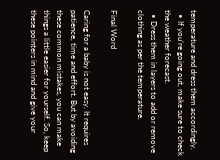temperature and dress them accordingly.
  • If you’re going out, make sure to check the weather forecast.
  • Dress them in layers to add or remove clothing as per the temperature.

Final Word

Caring for a baby is not easy. It requires patience, time and effort. But by avoiding these common mistakes, you can make things a little easier for yourself. So, keep these pointers in mind and give your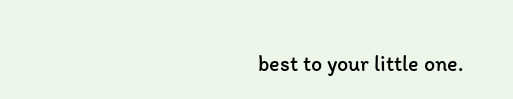best to your little one.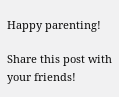Happy parenting!

Share this post with your friends!